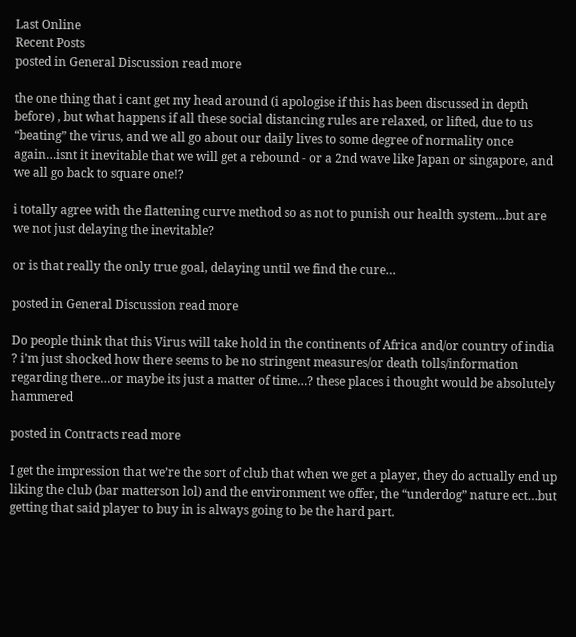Last Online
Recent Posts
posted in General Discussion read more

the one thing that i cant get my head around (i apologise if this has been discussed in depth before) , but what happens if all these social distancing rules are relaxed, or lifted, due to us “beating” the virus, and we all go about our daily lives to some degree of normality once again…isnt it inevitable that we will get a rebound - or a 2nd wave like Japan or singapore, and we all go back to square one!?

i totally agree with the flattening curve method so as not to punish our health system…but are we not just delaying the inevitable?

or is that really the only true goal, delaying until we find the cure…

posted in General Discussion read more

Do people think that this Virus will take hold in the continents of Africa and/or country of india ? i’m just shocked how there seems to be no stringent measures/or death tolls/information regarding there…or maybe its just a matter of time…? these places i thought would be absolutely hammered

posted in Contracts read more

I get the impression that we’re the sort of club that when we get a player, they do actually end up liking the club (bar matterson lol) and the environment we offer, the “underdog” nature ect…but getting that said player to buy in is always going to be the hard part.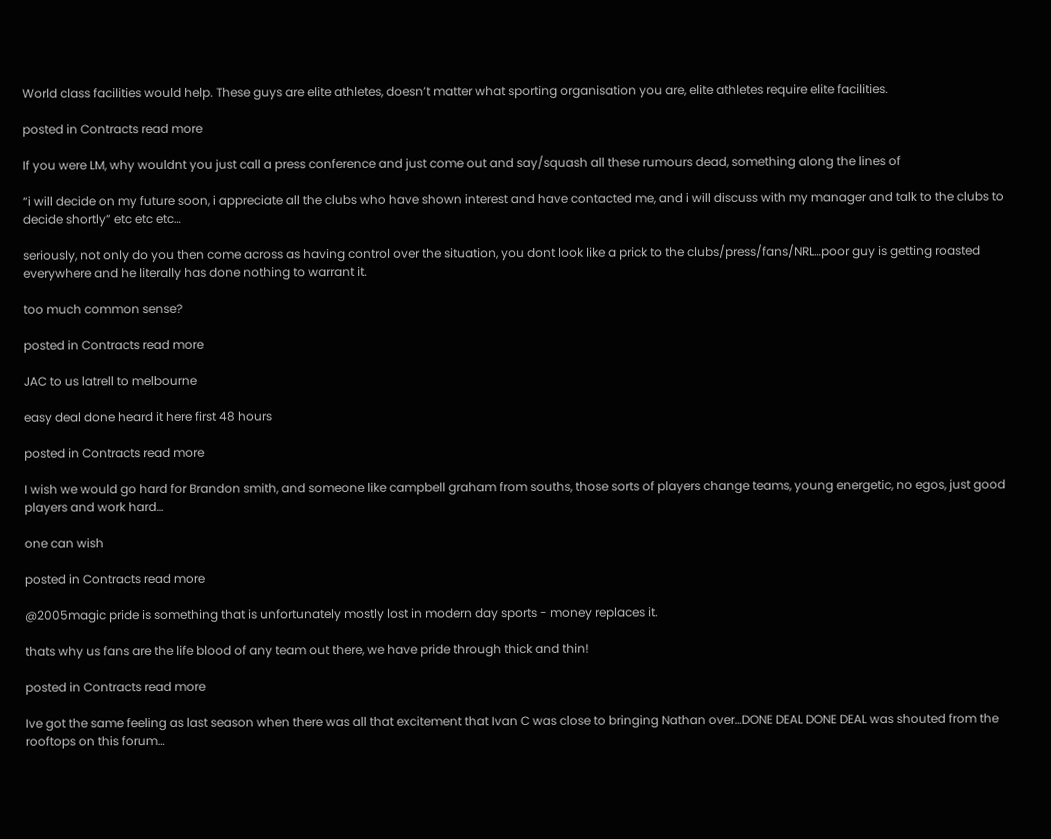World class facilities would help. These guys are elite athletes, doesn’t matter what sporting organisation you are, elite athletes require elite facilities.

posted in Contracts read more

If you were LM, why wouldnt you just call a press conference and just come out and say/squash all these rumours dead, something along the lines of

“i will decide on my future soon, i appreciate all the clubs who have shown interest and have contacted me, and i will discuss with my manager and talk to the clubs to decide shortly” etc etc etc…

seriously, not only do you then come across as having control over the situation, you dont look like a prick to the clubs/press/fans/NRL…poor guy is getting roasted everywhere and he literally has done nothing to warrant it.

too much common sense?

posted in Contracts read more

JAC to us latrell to melbourne

easy deal done heard it here first 48 hours

posted in Contracts read more

I wish we would go hard for Brandon smith, and someone like campbell graham from souths, those sorts of players change teams, young energetic, no egos, just good players and work hard…

one can wish

posted in Contracts read more

@2005magic pride is something that is unfortunately mostly lost in modern day sports - money replaces it.

thats why us fans are the life blood of any team out there, we have pride through thick and thin!

posted in Contracts read more

Ive got the same feeling as last season when there was all that excitement that Ivan C was close to bringing Nathan over…DONE DEAL DONE DEAL was shouted from the rooftops on this forum…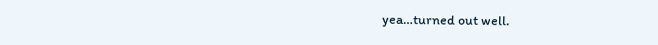yea…turned out well.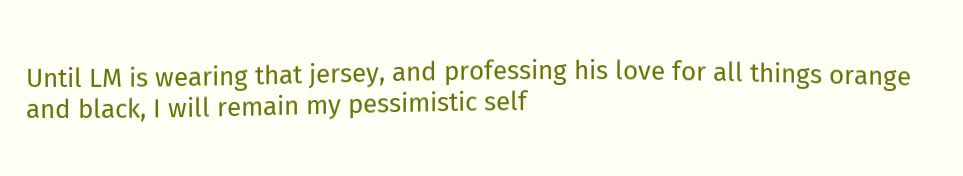Until LM is wearing that jersey, and professing his love for all things orange and black, I will remain my pessimistic self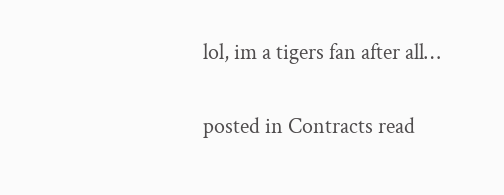lol, im a tigers fan after all…

posted in Contracts read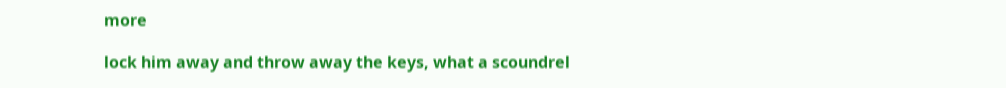more

lock him away and throw away the keys, what a scoundrel